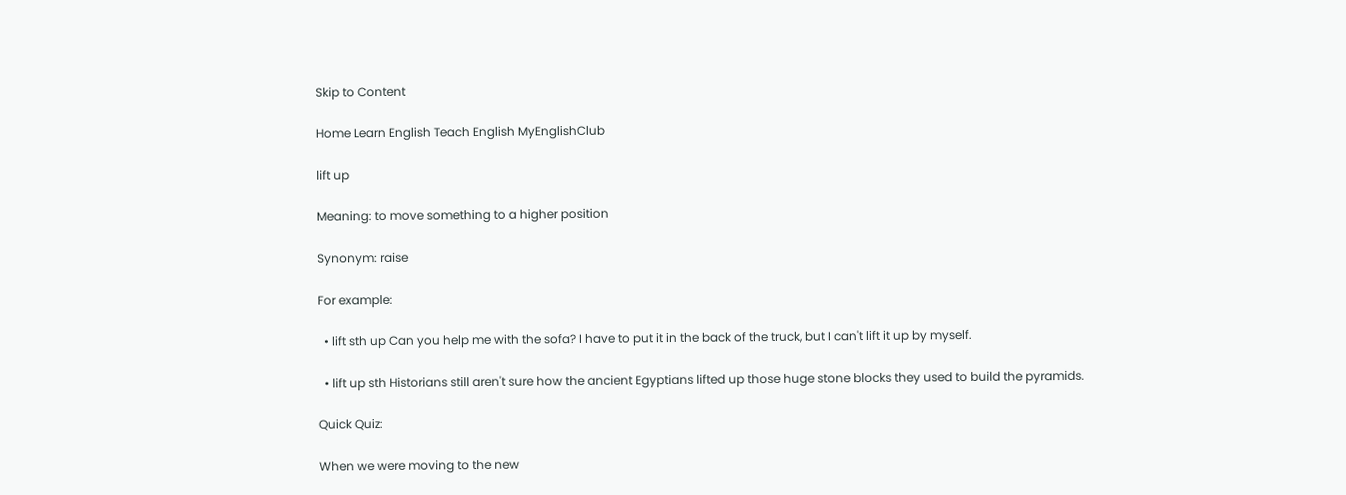Skip to Content

Home Learn English Teach English MyEnglishClub

lift up

Meaning: to move something to a higher position

Synonym: raise

For example:

  • lift sth up Can you help me with the sofa? I have to put it in the back of the truck, but I can't lift it up by myself.

  • lift up sth Historians still aren't sure how the ancient Egyptians lifted up those huge stone blocks they used to build the pyramids.

Quick Quiz:

When we were moving to the new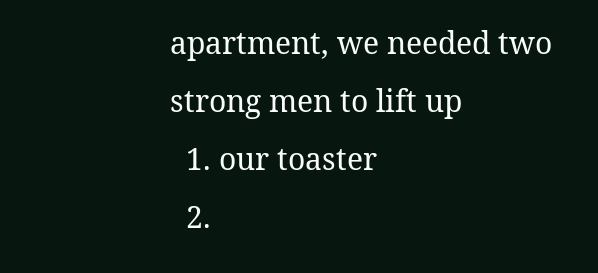apartment, we needed two strong men to lift up
  1. our toaster
  2.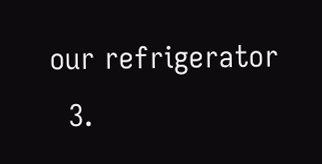our refrigerator
  3.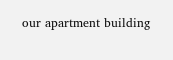our apartment building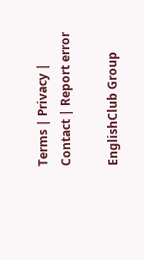Terms | Privacy | Contact | Report error

EnglishClub Group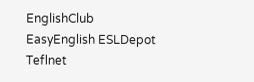EnglishClub EasyEnglish ESLDepot Teflnet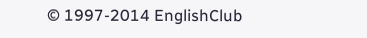© 1997-2014 EnglishClub